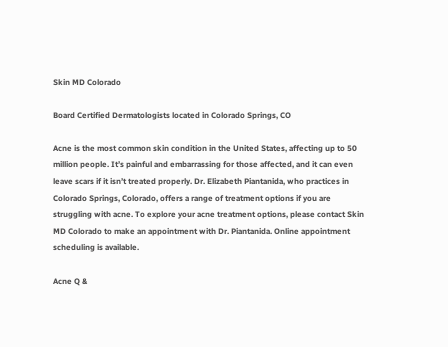Skin MD Colorado

Board Certified Dermatologists located in Colorado Springs, CO

Acne is the most common skin condition in the United States, affecting up to 50 million people. It’s painful and embarrassing for those affected, and it can even leave scars if it isn’t treated properly. Dr. Elizabeth Piantanida, who practices in Colorado Springs, Colorado, offers a range of treatment options if you are struggling with acne. To explore your acne treatment options, please contact Skin MD Colorado to make an appointment with Dr. Piantanida. Online appointment scheduling is available.

Acne Q &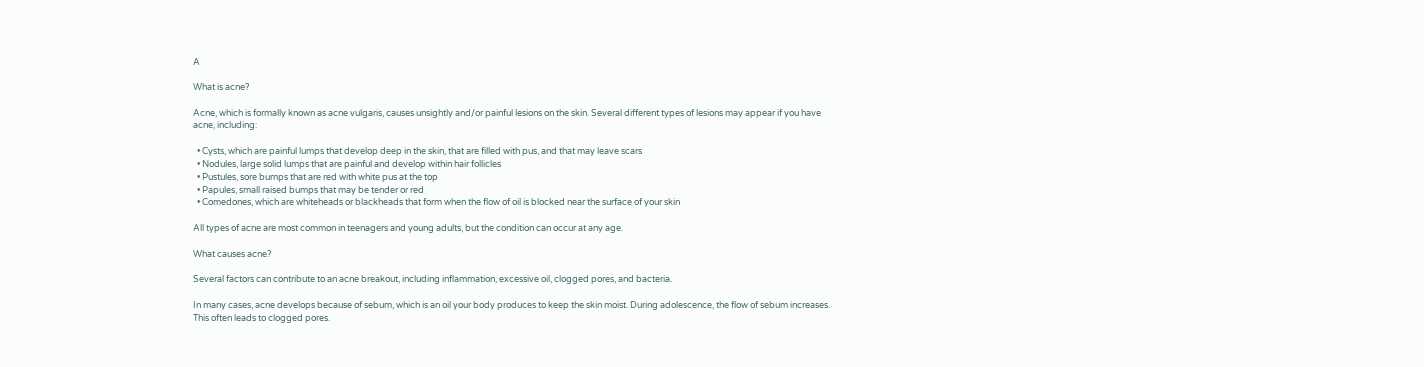A

What is acne?

Acne, which is formally known as acne vulgaris, causes unsightly and/or painful lesions on the skin. Several different types of lesions may appear if you have acne, including:

  • Cysts, which are painful lumps that develop deep in the skin, that are filled with pus, and that may leave scars
  • Nodules, large solid lumps that are painful and develop within hair follicles
  • Pustules, sore bumps that are red with white pus at the top
  • Papules, small raised bumps that may be tender or red
  • Comedones, which are whiteheads or blackheads that form when the flow of oil is blocked near the surface of your skin

All types of acne are most common in teenagers and young adults, but the condition can occur at any age.

What causes acne?

Several factors can contribute to an acne breakout, including inflammation, excessive oil, clogged pores, and bacteria.

In many cases, acne develops because of sebum, which is an oil your body produces to keep the skin moist. During adolescence, the flow of sebum increases. This often leads to clogged pores.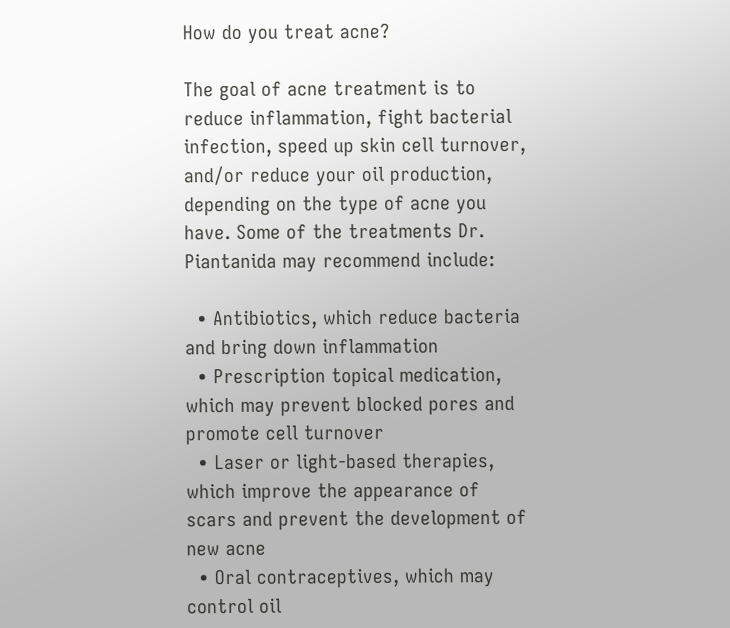How do you treat acne?

The goal of acne treatment is to reduce inflammation, fight bacterial infection, speed up skin cell turnover, and/or reduce your oil production, depending on the type of acne you have. Some of the treatments Dr. Piantanida may recommend include:

  • Antibiotics, which reduce bacteria and bring down inflammation
  • Prescription topical medication, which may prevent blocked pores and promote cell turnover
  • Laser or light-based therapies, which improve the appearance of scars and prevent the development of new acne
  • Oral contraceptives, which may control oil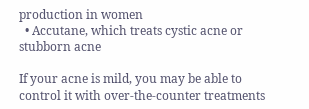production in women
  • Accutane, which treats cystic acne or stubborn acne

If your acne is mild, you may be able to control it with over-the-counter treatments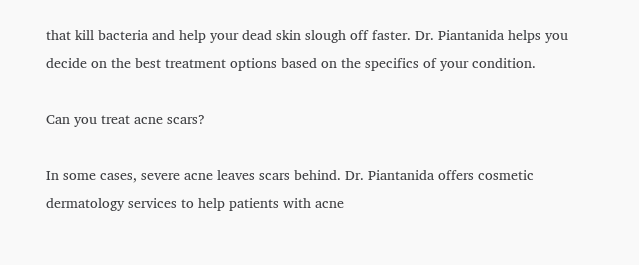that kill bacteria and help your dead skin slough off faster. Dr. Piantanida helps you decide on the best treatment options based on the specifics of your condition.

Can you treat acne scars?

In some cases, severe acne leaves scars behind. Dr. Piantanida offers cosmetic dermatology services to help patients with acne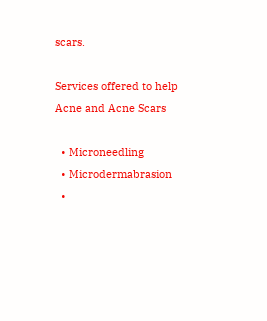scars.

Services offered to help Acne and Acne Scars

  • Microneedling
  • Microdermabrasion
  •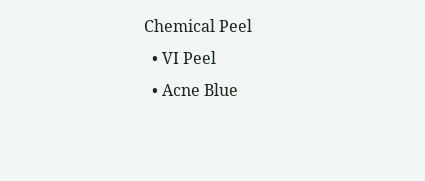Chemical Peel
  • VI Peel
  • Acne Blue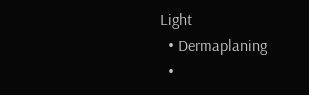Light
  • Dermaplaning
  •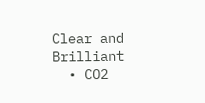Clear and Brilliant
  • CO2